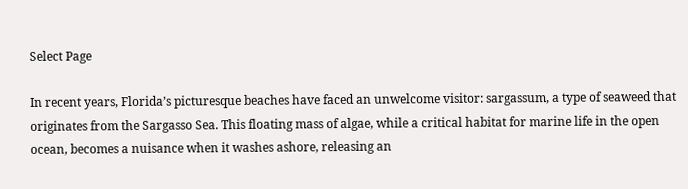Select Page

In recent years, Florida’s picturesque beaches have faced an unwelcome visitor: sargassum, a type of seaweed that originates from the Sargasso Sea. This floating mass of algae, while a critical habitat for marine life in the open ocean, becomes a nuisance when it washes ashore, releasing an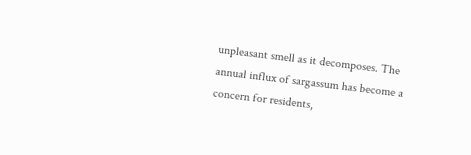unpleasant smell as it decomposes. The annual influx of sargassum has become a concern for residents,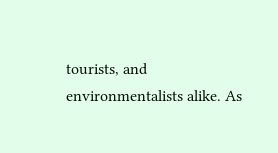tourists, and environmentalists alike. As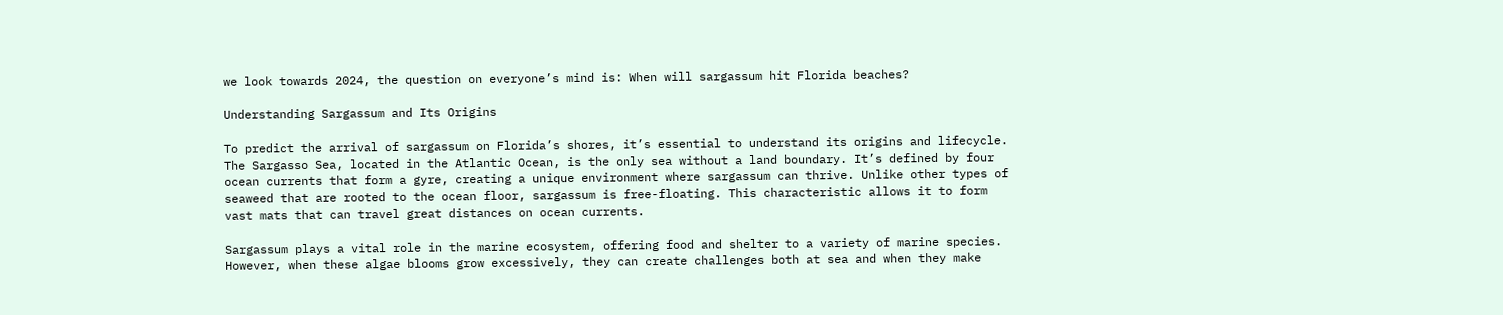we look towards 2024, the question on everyone’s mind is: When will sargassum hit Florida beaches?

Understanding Sargassum and Its Origins

To predict the arrival of sargassum on Florida’s shores, it’s essential to understand its origins and lifecycle. The Sargasso Sea, located in the Atlantic Ocean, is the only sea without a land boundary. It’s defined by four ocean currents that form a gyre, creating a unique environment where sargassum can thrive. Unlike other types of seaweed that are rooted to the ocean floor, sargassum is free-floating. This characteristic allows it to form vast mats that can travel great distances on ocean currents.

Sargassum plays a vital role in the marine ecosystem, offering food and shelter to a variety of marine species. However, when these algae blooms grow excessively, they can create challenges both at sea and when they make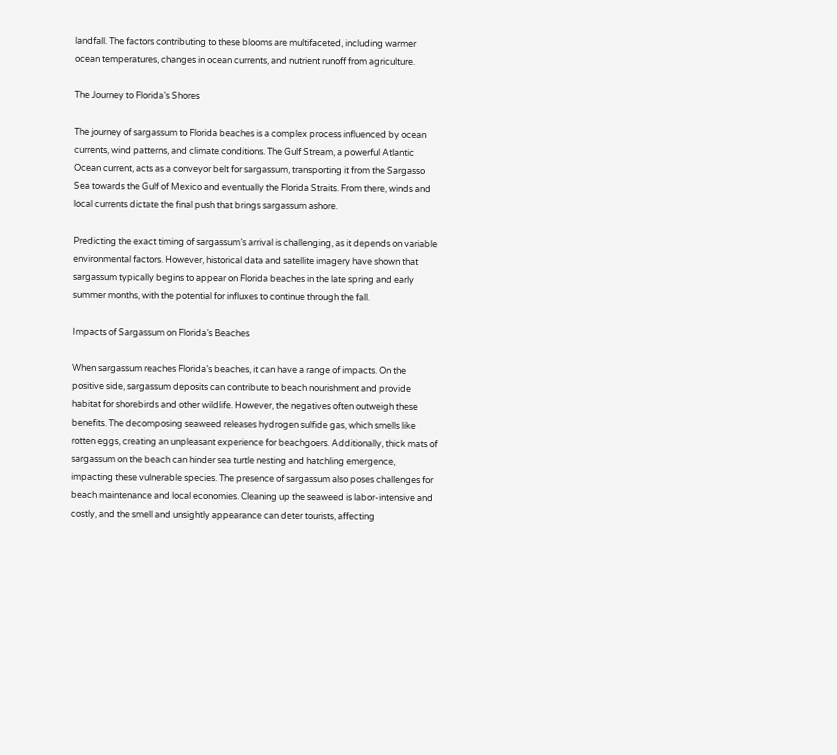landfall. The factors contributing to these blooms are multifaceted, including warmer ocean temperatures, changes in ocean currents, and nutrient runoff from agriculture.

The Journey to Florida’s Shores

The journey of sargassum to Florida beaches is a complex process influenced by ocean currents, wind patterns, and climate conditions. The Gulf Stream, a powerful Atlantic Ocean current, acts as a conveyor belt for sargassum, transporting it from the Sargasso Sea towards the Gulf of Mexico and eventually the Florida Straits. From there, winds and local currents dictate the final push that brings sargassum ashore.

Predicting the exact timing of sargassum’s arrival is challenging, as it depends on variable environmental factors. However, historical data and satellite imagery have shown that sargassum typically begins to appear on Florida beaches in the late spring and early summer months, with the potential for influxes to continue through the fall.

Impacts of Sargassum on Florida’s Beaches

When sargassum reaches Florida’s beaches, it can have a range of impacts. On the positive side, sargassum deposits can contribute to beach nourishment and provide habitat for shorebirds and other wildlife. However, the negatives often outweigh these benefits. The decomposing seaweed releases hydrogen sulfide gas, which smells like rotten eggs, creating an unpleasant experience for beachgoers. Additionally, thick mats of sargassum on the beach can hinder sea turtle nesting and hatchling emergence, impacting these vulnerable species. The presence of sargassum also poses challenges for beach maintenance and local economies. Cleaning up the seaweed is labor-intensive and costly, and the smell and unsightly appearance can deter tourists, affecting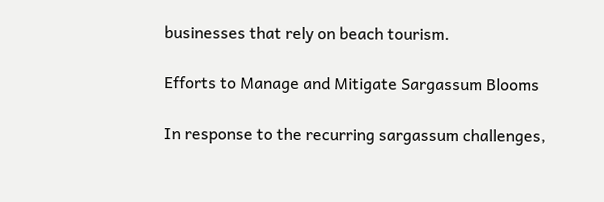businesses that rely on beach tourism.

Efforts to Manage and Mitigate Sargassum Blooms

In response to the recurring sargassum challenges,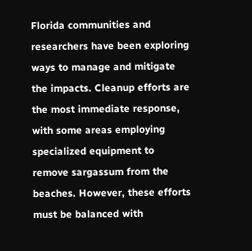Florida communities and researchers have been exploring ways to manage and mitigate the impacts. Cleanup efforts are the most immediate response, with some areas employing specialized equipment to remove sargassum from the beaches. However, these efforts must be balanced with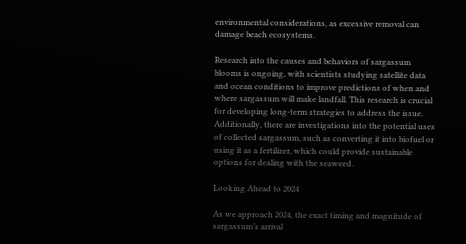environmental considerations, as excessive removal can damage beach ecosystems.

Research into the causes and behaviors of sargassum blooms is ongoing, with scientists studying satellite data and ocean conditions to improve predictions of when and where sargassum will make landfall. This research is crucial for developing long-term strategies to address the issue. Additionally, there are investigations into the potential uses of collected sargassum, such as converting it into biofuel or using it as a fertilizer, which could provide sustainable options for dealing with the seaweed.

Looking Ahead to 2024

As we approach 2024, the exact timing and magnitude of sargassum’s arrival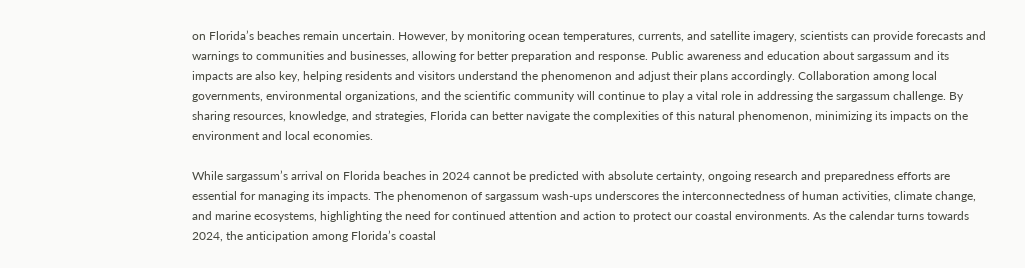on Florida’s beaches remain uncertain. However, by monitoring ocean temperatures, currents, and satellite imagery, scientists can provide forecasts and warnings to communities and businesses, allowing for better preparation and response. Public awareness and education about sargassum and its impacts are also key, helping residents and visitors understand the phenomenon and adjust their plans accordingly. Collaboration among local governments, environmental organizations, and the scientific community will continue to play a vital role in addressing the sargassum challenge. By sharing resources, knowledge, and strategies, Florida can better navigate the complexities of this natural phenomenon, minimizing its impacts on the environment and local economies.

While sargassum’s arrival on Florida beaches in 2024 cannot be predicted with absolute certainty, ongoing research and preparedness efforts are essential for managing its impacts. The phenomenon of sargassum wash-ups underscores the interconnectedness of human activities, climate change, and marine ecosystems, highlighting the need for continued attention and action to protect our coastal environments. As the calendar turns towards 2024, the anticipation among Florida’s coastal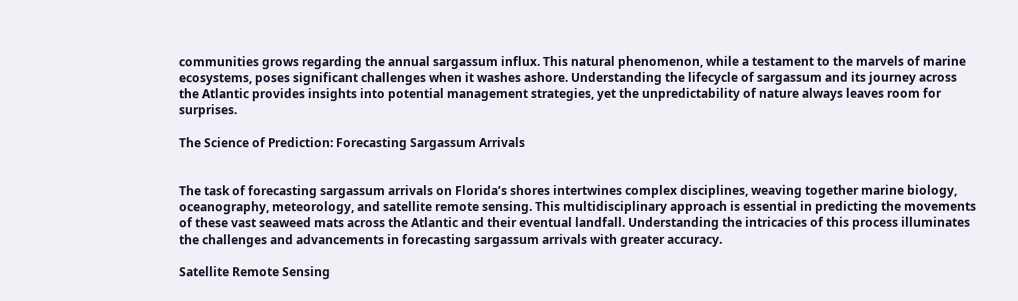communities grows regarding the annual sargassum influx. This natural phenomenon, while a testament to the marvels of marine ecosystems, poses significant challenges when it washes ashore. Understanding the lifecycle of sargassum and its journey across the Atlantic provides insights into potential management strategies, yet the unpredictability of nature always leaves room for surprises.

The Science of Prediction: Forecasting Sargassum Arrivals


The task of forecasting sargassum arrivals on Florida’s shores intertwines complex disciplines, weaving together marine biology, oceanography, meteorology, and satellite remote sensing. This multidisciplinary approach is essential in predicting the movements of these vast seaweed mats across the Atlantic and their eventual landfall. Understanding the intricacies of this process illuminates the challenges and advancements in forecasting sargassum arrivals with greater accuracy.

Satellite Remote Sensing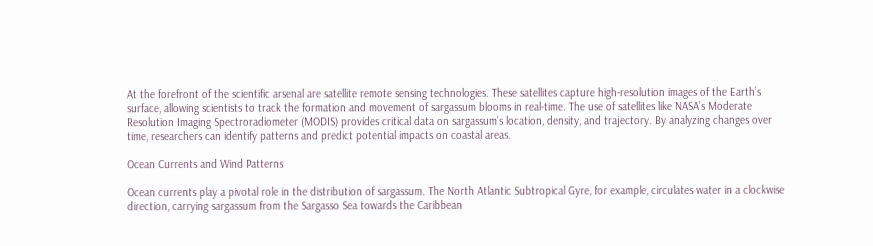At the forefront of the scientific arsenal are satellite remote sensing technologies. These satellites capture high-resolution images of the Earth’s surface, allowing scientists to track the formation and movement of sargassum blooms in real-time. The use of satellites like NASA’s Moderate Resolution Imaging Spectroradiometer (MODIS) provides critical data on sargassum’s location, density, and trajectory. By analyzing changes over time, researchers can identify patterns and predict potential impacts on coastal areas.

Ocean Currents and Wind Patterns

Ocean currents play a pivotal role in the distribution of sargassum. The North Atlantic Subtropical Gyre, for example, circulates water in a clockwise direction, carrying sargassum from the Sargasso Sea towards the Caribbean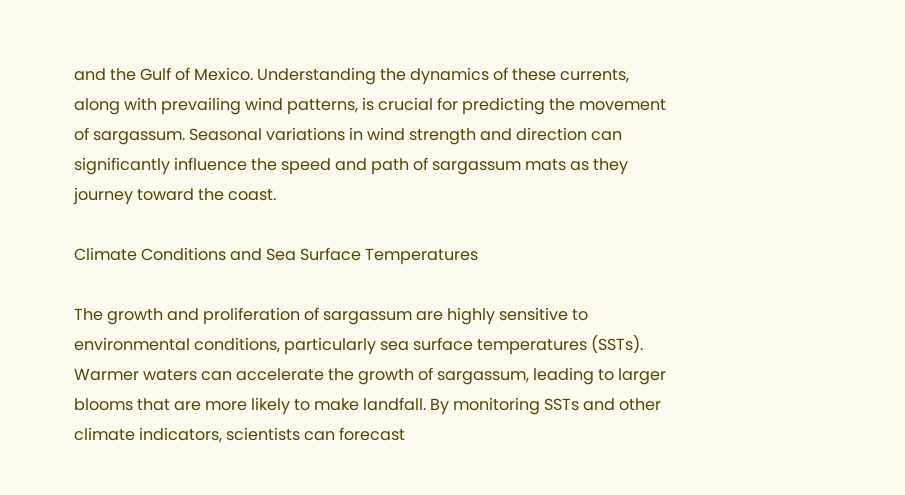and the Gulf of Mexico. Understanding the dynamics of these currents, along with prevailing wind patterns, is crucial for predicting the movement of sargassum. Seasonal variations in wind strength and direction can significantly influence the speed and path of sargassum mats as they journey toward the coast.

Climate Conditions and Sea Surface Temperatures

The growth and proliferation of sargassum are highly sensitive to environmental conditions, particularly sea surface temperatures (SSTs). Warmer waters can accelerate the growth of sargassum, leading to larger blooms that are more likely to make landfall. By monitoring SSTs and other climate indicators, scientists can forecast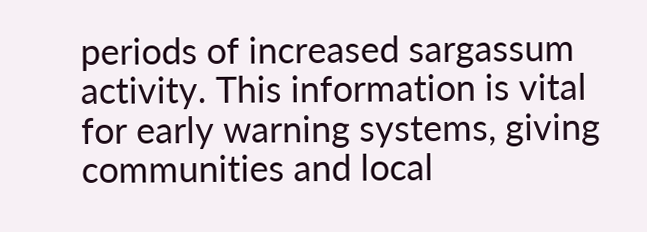periods of increased sargassum activity. This information is vital for early warning systems, giving communities and local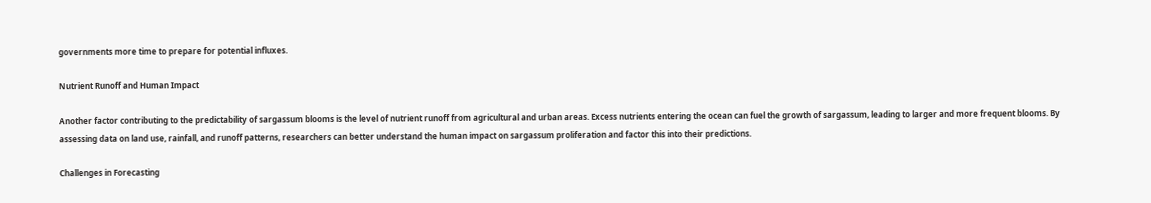governments more time to prepare for potential influxes.

Nutrient Runoff and Human Impact

Another factor contributing to the predictability of sargassum blooms is the level of nutrient runoff from agricultural and urban areas. Excess nutrients entering the ocean can fuel the growth of sargassum, leading to larger and more frequent blooms. By assessing data on land use, rainfall, and runoff patterns, researchers can better understand the human impact on sargassum proliferation and factor this into their predictions.

Challenges in Forecasting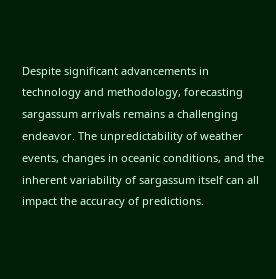Despite significant advancements in technology and methodology, forecasting sargassum arrivals remains a challenging endeavor. The unpredictability of weather events, changes in oceanic conditions, and the inherent variability of sargassum itself can all impact the accuracy of predictions.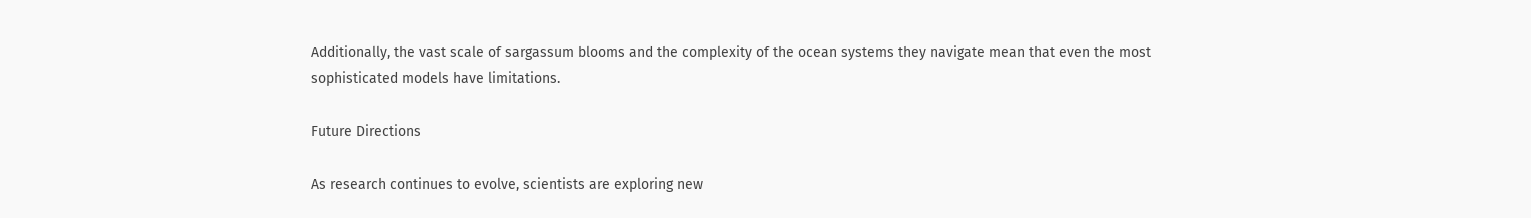Additionally, the vast scale of sargassum blooms and the complexity of the ocean systems they navigate mean that even the most sophisticated models have limitations.

Future Directions

As research continues to evolve, scientists are exploring new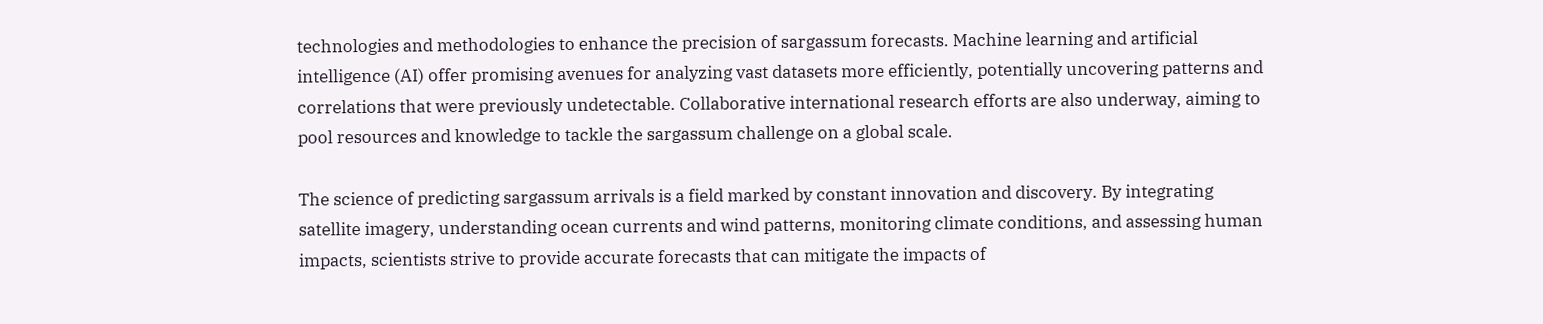technologies and methodologies to enhance the precision of sargassum forecasts. Machine learning and artificial intelligence (AI) offer promising avenues for analyzing vast datasets more efficiently, potentially uncovering patterns and correlations that were previously undetectable. Collaborative international research efforts are also underway, aiming to pool resources and knowledge to tackle the sargassum challenge on a global scale.

The science of predicting sargassum arrivals is a field marked by constant innovation and discovery. By integrating satellite imagery, understanding ocean currents and wind patterns, monitoring climate conditions, and assessing human impacts, scientists strive to provide accurate forecasts that can mitigate the impacts of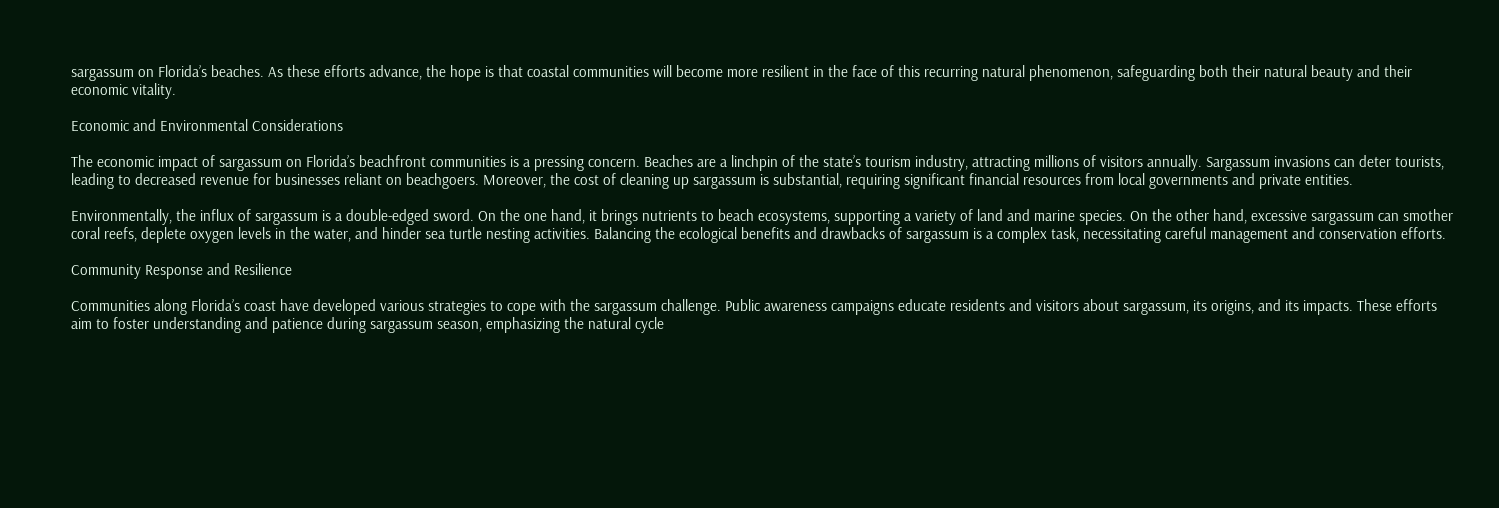sargassum on Florida’s beaches. As these efforts advance, the hope is that coastal communities will become more resilient in the face of this recurring natural phenomenon, safeguarding both their natural beauty and their economic vitality.

Economic and Environmental Considerations

The economic impact of sargassum on Florida’s beachfront communities is a pressing concern. Beaches are a linchpin of the state’s tourism industry, attracting millions of visitors annually. Sargassum invasions can deter tourists, leading to decreased revenue for businesses reliant on beachgoers. Moreover, the cost of cleaning up sargassum is substantial, requiring significant financial resources from local governments and private entities.

Environmentally, the influx of sargassum is a double-edged sword. On the one hand, it brings nutrients to beach ecosystems, supporting a variety of land and marine species. On the other hand, excessive sargassum can smother coral reefs, deplete oxygen levels in the water, and hinder sea turtle nesting activities. Balancing the ecological benefits and drawbacks of sargassum is a complex task, necessitating careful management and conservation efforts.

Community Response and Resilience

Communities along Florida’s coast have developed various strategies to cope with the sargassum challenge. Public awareness campaigns educate residents and visitors about sargassum, its origins, and its impacts. These efforts aim to foster understanding and patience during sargassum season, emphasizing the natural cycle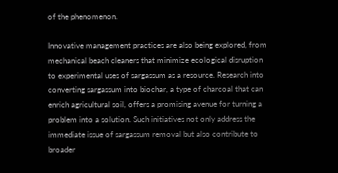of the phenomenon.

Innovative management practices are also being explored, from mechanical beach cleaners that minimize ecological disruption to experimental uses of sargassum as a resource. Research into converting sargassum into biochar, a type of charcoal that can enrich agricultural soil, offers a promising avenue for turning a problem into a solution. Such initiatives not only address the immediate issue of sargassum removal but also contribute to broader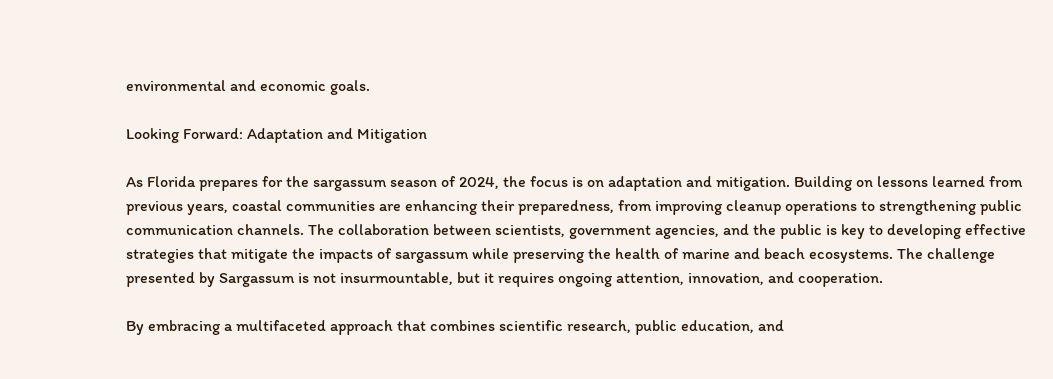environmental and economic goals.

Looking Forward: Adaptation and Mitigation

As Florida prepares for the sargassum season of 2024, the focus is on adaptation and mitigation. Building on lessons learned from previous years, coastal communities are enhancing their preparedness, from improving cleanup operations to strengthening public communication channels. The collaboration between scientists, government agencies, and the public is key to developing effective strategies that mitigate the impacts of sargassum while preserving the health of marine and beach ecosystems. The challenge presented by Sargassum is not insurmountable, but it requires ongoing attention, innovation, and cooperation.

By embracing a multifaceted approach that combines scientific research, public education, and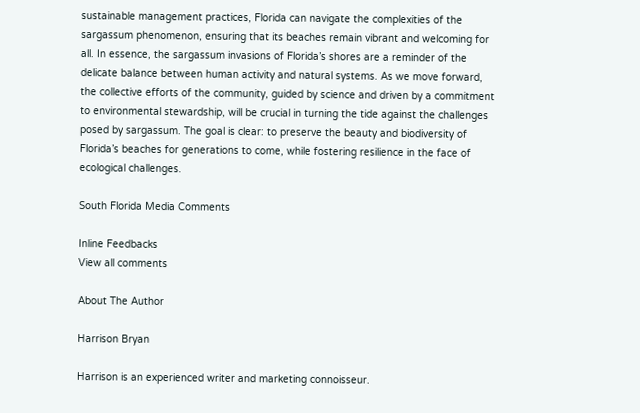sustainable management practices, Florida can navigate the complexities of the sargassum phenomenon, ensuring that its beaches remain vibrant and welcoming for all. In essence, the sargassum invasions of Florida’s shores are a reminder of the delicate balance between human activity and natural systems. As we move forward, the collective efforts of the community, guided by science and driven by a commitment to environmental stewardship, will be crucial in turning the tide against the challenges posed by sargassum. The goal is clear: to preserve the beauty and biodiversity of Florida’s beaches for generations to come, while fostering resilience in the face of ecological challenges.

South Florida Media Comments

Inline Feedbacks
View all comments

About The Author

Harrison Bryan

Harrison is an experienced writer and marketing connoisseur.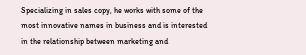Specializing in sales copy, he works with some of the most innovative names in business and is interested in the relationship between marketing and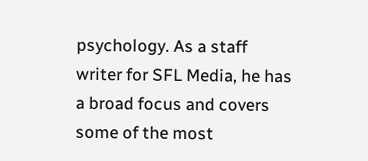psychology. As a staff writer for SFL Media, he has a broad focus and covers some of the most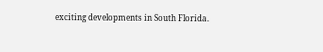exciting developments in South Florida.